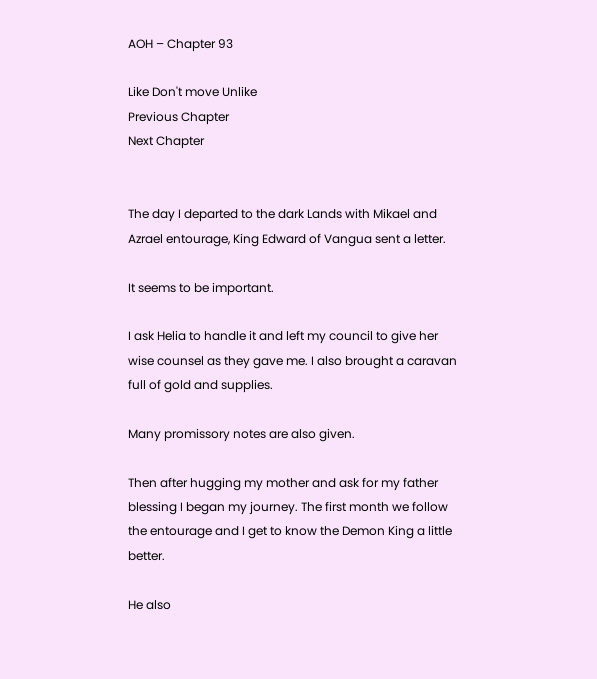AOH – Chapter 93

Like Don't move Unlike
Previous Chapter
Next Chapter


The day I departed to the dark Lands with Mikael and Azrael entourage, King Edward of Vangua sent a letter.

It seems to be important.

I ask Helia to handle it and left my council to give her wise counsel as they gave me. I also brought a caravan full of gold and supplies.

Many promissory notes are also given.

Then after hugging my mother and ask for my father blessing I began my journey. The first month we follow the entourage and I get to know the Demon King a little better.

He also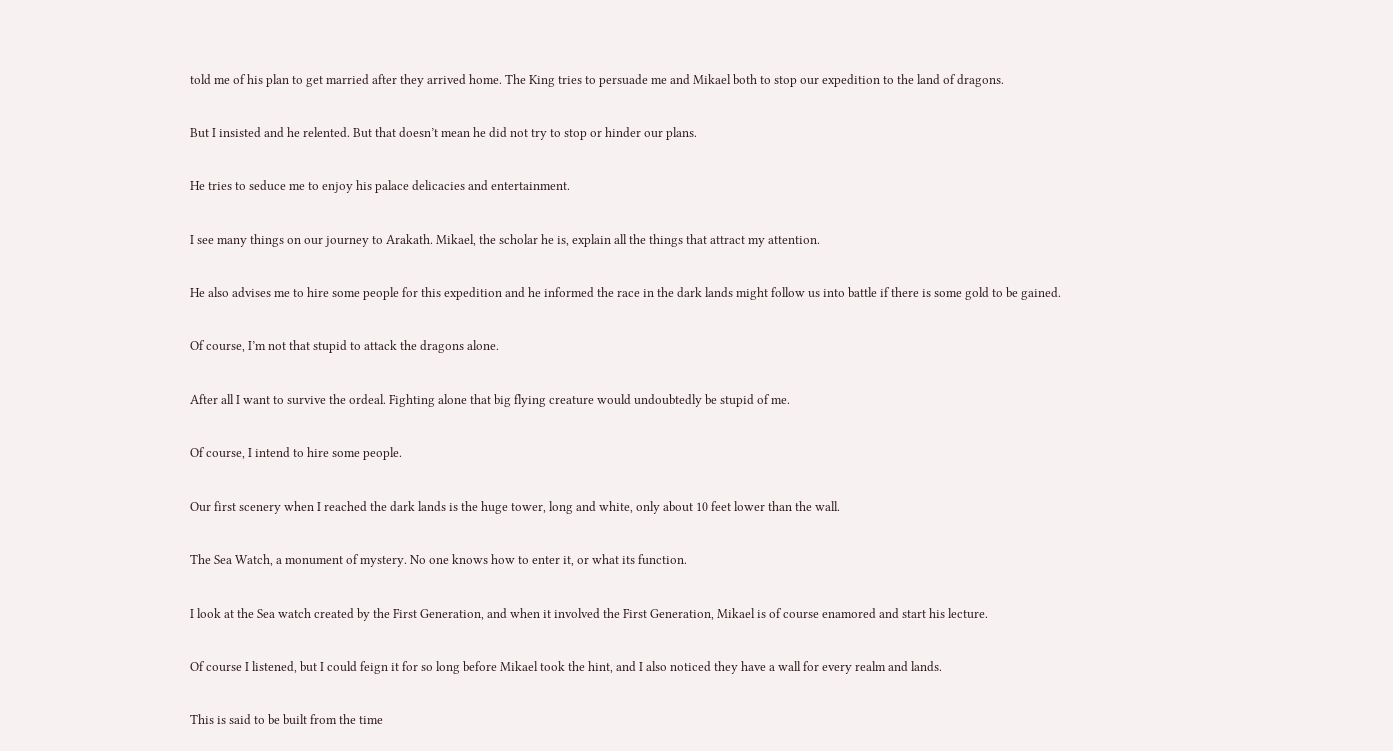told me of his plan to get married after they arrived home. The King tries to persuade me and Mikael both to stop our expedition to the land of dragons.

But I insisted and he relented. But that doesn’t mean he did not try to stop or hinder our plans.

He tries to seduce me to enjoy his palace delicacies and entertainment.

I see many things on our journey to Arakath. Mikael, the scholar he is, explain all the things that attract my attention.

He also advises me to hire some people for this expedition and he informed the race in the dark lands might follow us into battle if there is some gold to be gained.

Of course, I’m not that stupid to attack the dragons alone.

After all I want to survive the ordeal. Fighting alone that big flying creature would undoubtedly be stupid of me.

Of course, I intend to hire some people.

Our first scenery when I reached the dark lands is the huge tower, long and white, only about 10 feet lower than the wall.

The Sea Watch, a monument of mystery. No one knows how to enter it, or what its function.

I look at the Sea watch created by the First Generation, and when it involved the First Generation, Mikael is of course enamored and start his lecture.

Of course I listened, but I could feign it for so long before Mikael took the hint, and I also noticed they have a wall for every realm and lands.

This is said to be built from the time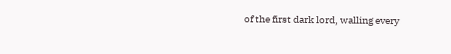of the first dark lord, walling every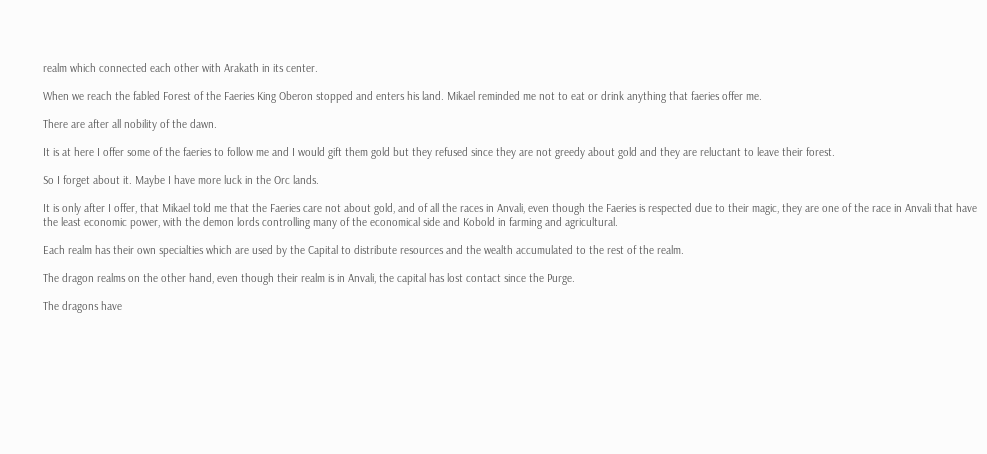realm which connected each other with Arakath in its center.

When we reach the fabled Forest of the Faeries King Oberon stopped and enters his land. Mikael reminded me not to eat or drink anything that faeries offer me.

There are after all nobility of the dawn.

It is at here I offer some of the faeries to follow me and I would gift them gold but they refused since they are not greedy about gold and they are reluctant to leave their forest.

So I forget about it. Maybe I have more luck in the Orc lands.

It is only after I offer, that Mikael told me that the Faeries care not about gold, and of all the races in Anvali, even though the Faeries is respected due to their magic, they are one of the race in Anvali that have the least economic power, with the demon lords controlling many of the economical side and Kobold in farming and agricultural.

Each realm has their own specialties which are used by the Capital to distribute resources and the wealth accumulated to the rest of the realm.

The dragon realms on the other hand, even though their realm is in Anvali, the capital has lost contact since the Purge.

The dragons have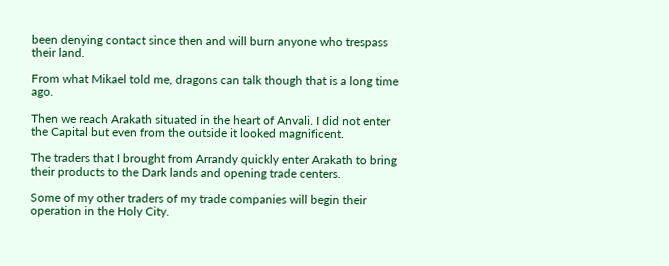been denying contact since then and will burn anyone who trespass their land.

From what Mikael told me, dragons can talk though that is a long time ago.

Then we reach Arakath situated in the heart of Anvali. I did not enter the Capital but even from the outside it looked magnificent.

The traders that I brought from Arrandy quickly enter Arakath to bring their products to the Dark lands and opening trade centers.

Some of my other traders of my trade companies will begin their operation in the Holy City.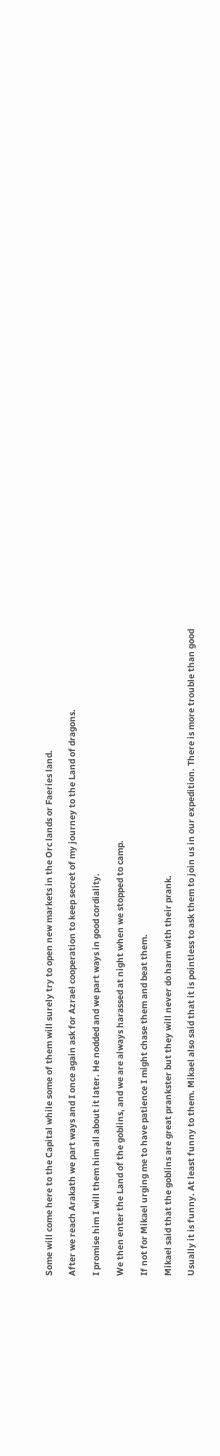Some will come here to the Capital while some of them will surely try to open new markets in the Orc lands or Faeries land.

After we reach Arakath we part ways and I once again ask for Azrael cooperation to keep secret of my journey to the Land of dragons.

I promise him I will them him all about it later. He nodded and we part ways in good cordiality.

We then enter the Land of the goblins, and we are always harassed at night when we stopped to camp.

If not for Mikael urging me to have patience I might chase them and beat them.

Mikael said that the goblins are great prankster but they will never do harm with their prank.

Usually it is funny. At least funny to them. Mikael also said that it is pointless to ask them to join us in our expedition. There is more trouble than good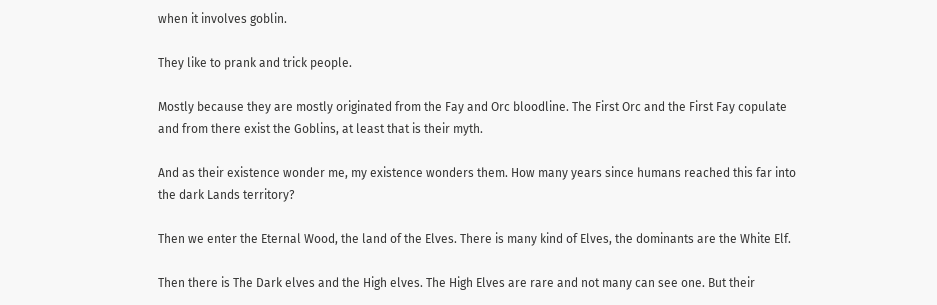when it involves goblin.

They like to prank and trick people.

Mostly because they are mostly originated from the Fay and Orc bloodline. The First Orc and the First Fay copulate and from there exist the Goblins, at least that is their myth.

And as their existence wonder me, my existence wonders them. How many years since humans reached this far into the dark Lands territory?

Then we enter the Eternal Wood, the land of the Elves. There is many kind of Elves, the dominants are the White Elf.

Then there is The Dark elves and the High elves. The High Elves are rare and not many can see one. But their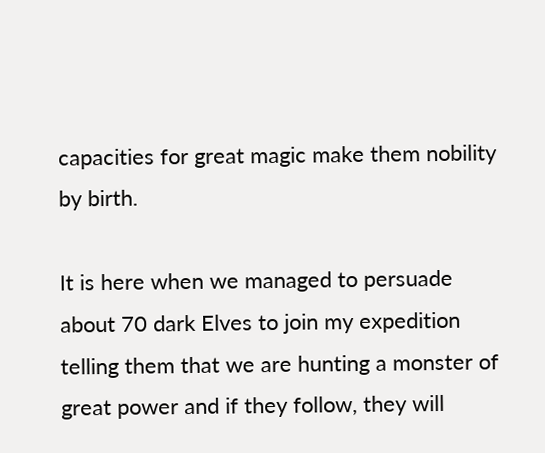capacities for great magic make them nobility by birth.

It is here when we managed to persuade about 70 dark Elves to join my expedition telling them that we are hunting a monster of great power and if they follow, they will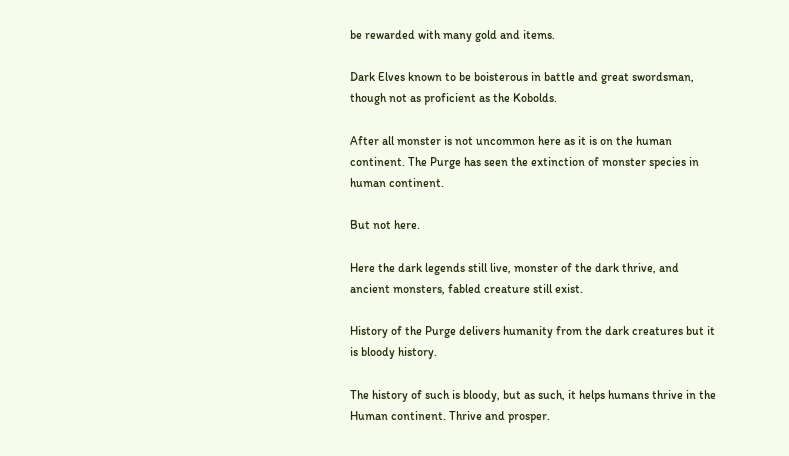be rewarded with many gold and items.

Dark Elves known to be boisterous in battle and great swordsman, though not as proficient as the Kobolds.

After all monster is not uncommon here as it is on the human continent. The Purge has seen the extinction of monster species in human continent.

But not here.

Here the dark legends still live, monster of the dark thrive, and ancient monsters, fabled creature still exist.

History of the Purge delivers humanity from the dark creatures but it is bloody history.

The history of such is bloody, but as such, it helps humans thrive in the Human continent. Thrive and prosper.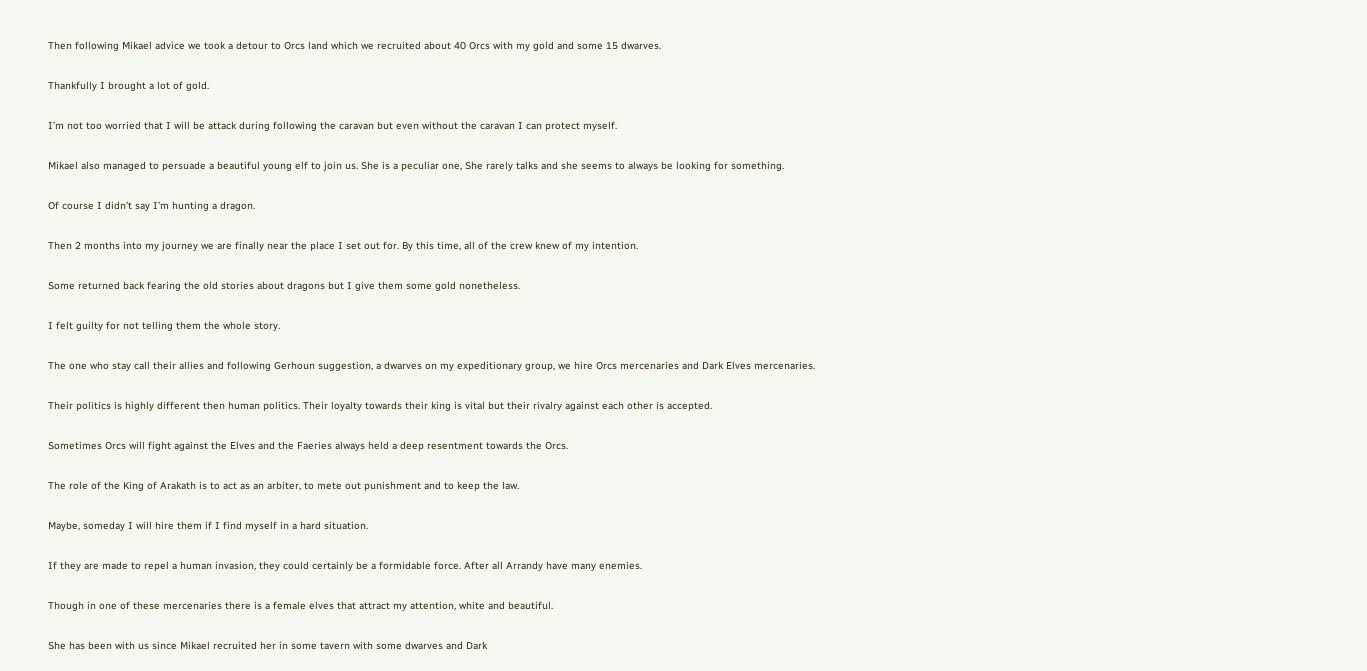Then following Mikael advice we took a detour to Orcs land which we recruited about 40 Orcs with my gold and some 15 dwarves.

Thankfully I brought a lot of gold.

I’m not too worried that I will be attack during following the caravan but even without the caravan I can protect myself.

Mikael also managed to persuade a beautiful young elf to join us. She is a peculiar one, She rarely talks and she seems to always be looking for something.

Of course I didn’t say I’m hunting a dragon.

Then 2 months into my journey we are finally near the place I set out for. By this time, all of the crew knew of my intention.

Some returned back fearing the old stories about dragons but I give them some gold nonetheless.

I felt guilty for not telling them the whole story.

The one who stay call their allies and following Gerhoun suggestion, a dwarves on my expeditionary group, we hire Orcs mercenaries and Dark Elves mercenaries.

Their politics is highly different then human politics. Their loyalty towards their king is vital but their rivalry against each other is accepted.

Sometimes Orcs will fight against the Elves and the Faeries always held a deep resentment towards the Orcs.

The role of the King of Arakath is to act as an arbiter, to mete out punishment and to keep the law.

Maybe, someday I will hire them if I find myself in a hard situation.

If they are made to repel a human invasion, they could certainly be a formidable force. After all Arrandy have many enemies.

Though in one of these mercenaries there is a female elves that attract my attention, white and beautiful.

She has been with us since Mikael recruited her in some tavern with some dwarves and Dark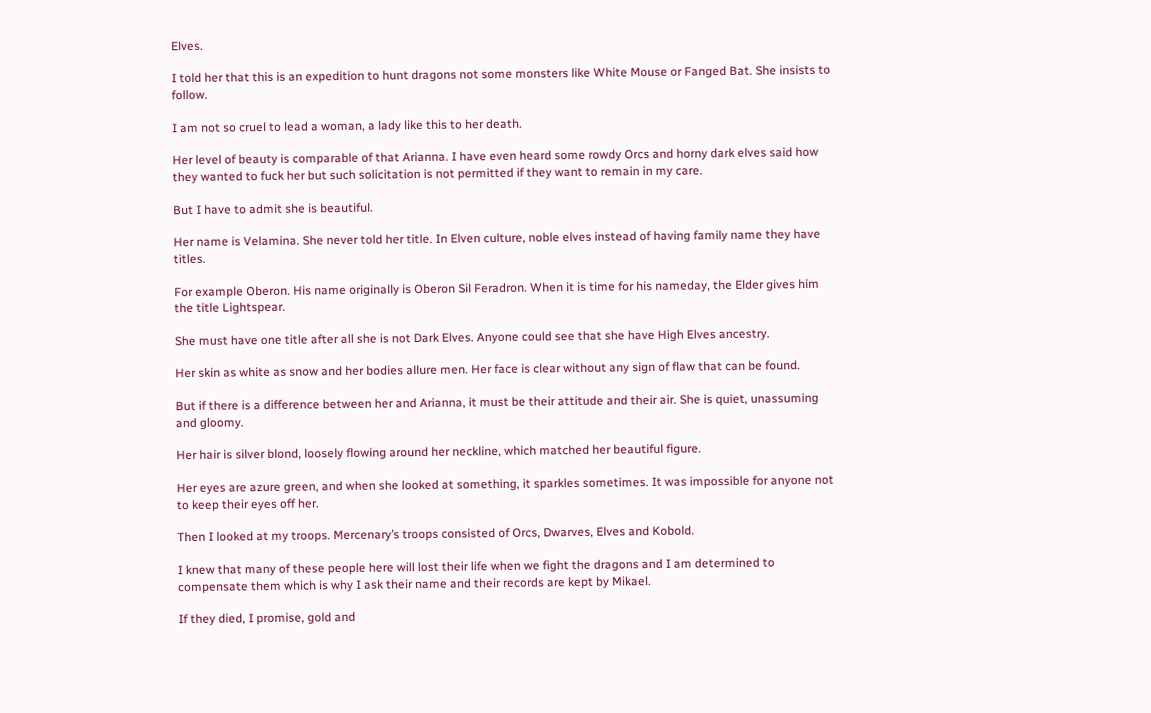Elves.

I told her that this is an expedition to hunt dragons not some monsters like White Mouse or Fanged Bat. She insists to follow.

I am not so cruel to lead a woman, a lady like this to her death.

Her level of beauty is comparable of that Arianna. I have even heard some rowdy Orcs and horny dark elves said how they wanted to fuck her but such solicitation is not permitted if they want to remain in my care.

But I have to admit she is beautiful.

Her name is Velamina. She never told her title. In Elven culture, noble elves instead of having family name they have titles.

For example Oberon. His name originally is Oberon Sil Feradron. When it is time for his nameday, the Elder gives him the title Lightspear.

She must have one title after all she is not Dark Elves. Anyone could see that she have High Elves ancestry.

Her skin as white as snow and her bodies allure men. Her face is clear without any sign of flaw that can be found.

But if there is a difference between her and Arianna, it must be their attitude and their air. She is quiet, unassuming and gloomy.

Her hair is silver blond, loosely flowing around her neckline, which matched her beautiful figure.

Her eyes are azure green, and when she looked at something, it sparkles sometimes. It was impossible for anyone not to keep their eyes off her.

Then I looked at my troops. Mercenary’s troops consisted of Orcs, Dwarves, Elves and Kobold.

I knew that many of these people here will lost their life when we fight the dragons and I am determined to compensate them which is why I ask their name and their records are kept by Mikael.

If they died, I promise, gold and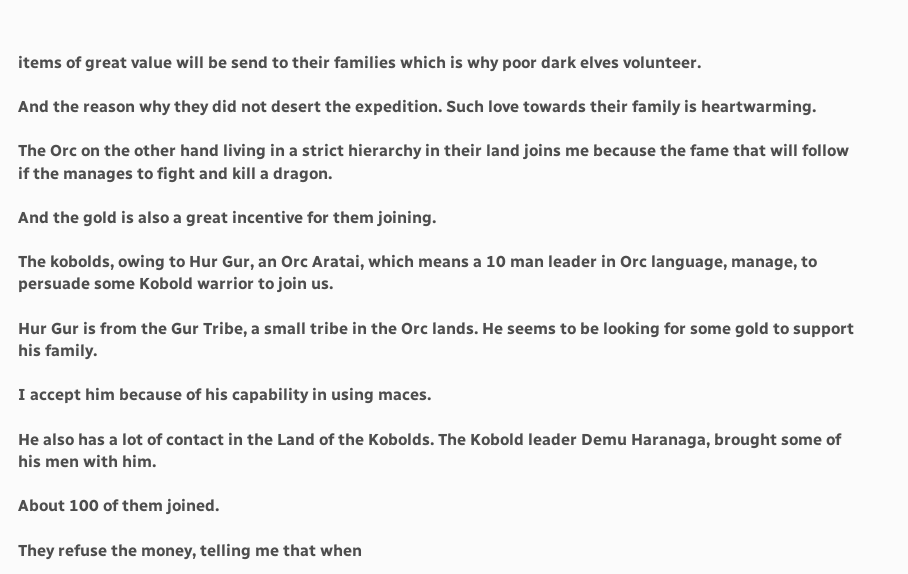items of great value will be send to their families which is why poor dark elves volunteer.

And the reason why they did not desert the expedition. Such love towards their family is heartwarming.

The Orc on the other hand living in a strict hierarchy in their land joins me because the fame that will follow if the manages to fight and kill a dragon.

And the gold is also a great incentive for them joining.

The kobolds, owing to Hur Gur, an Orc Aratai, which means a 10 man leader in Orc language, manage, to persuade some Kobold warrior to join us.

Hur Gur is from the Gur Tribe, a small tribe in the Orc lands. He seems to be looking for some gold to support his family.

I accept him because of his capability in using maces.

He also has a lot of contact in the Land of the Kobolds. The Kobold leader Demu Haranaga, brought some of his men with him.

About 100 of them joined.

They refuse the money, telling me that when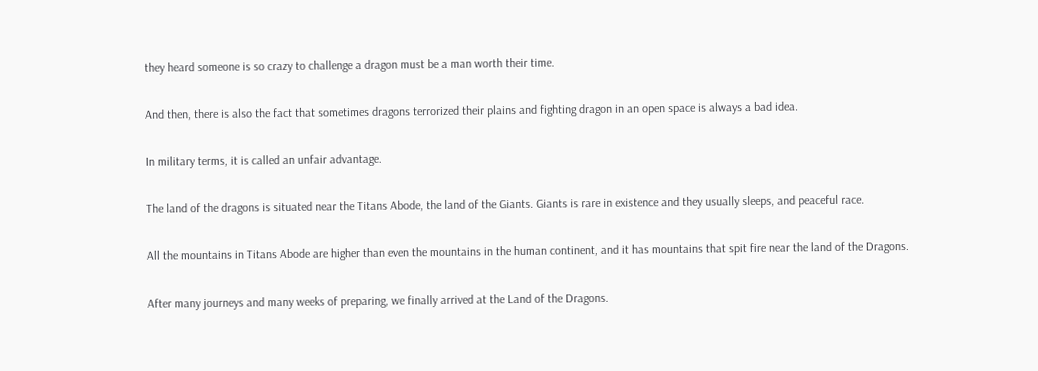they heard someone is so crazy to challenge a dragon must be a man worth their time.

And then, there is also the fact that sometimes dragons terrorized their plains and fighting dragon in an open space is always a bad idea.

In military terms, it is called an unfair advantage.

The land of the dragons is situated near the Titans Abode, the land of the Giants. Giants is rare in existence and they usually sleeps, and peaceful race.

All the mountains in Titans Abode are higher than even the mountains in the human continent, and it has mountains that spit fire near the land of the Dragons.

After many journeys and many weeks of preparing, we finally arrived at the Land of the Dragons.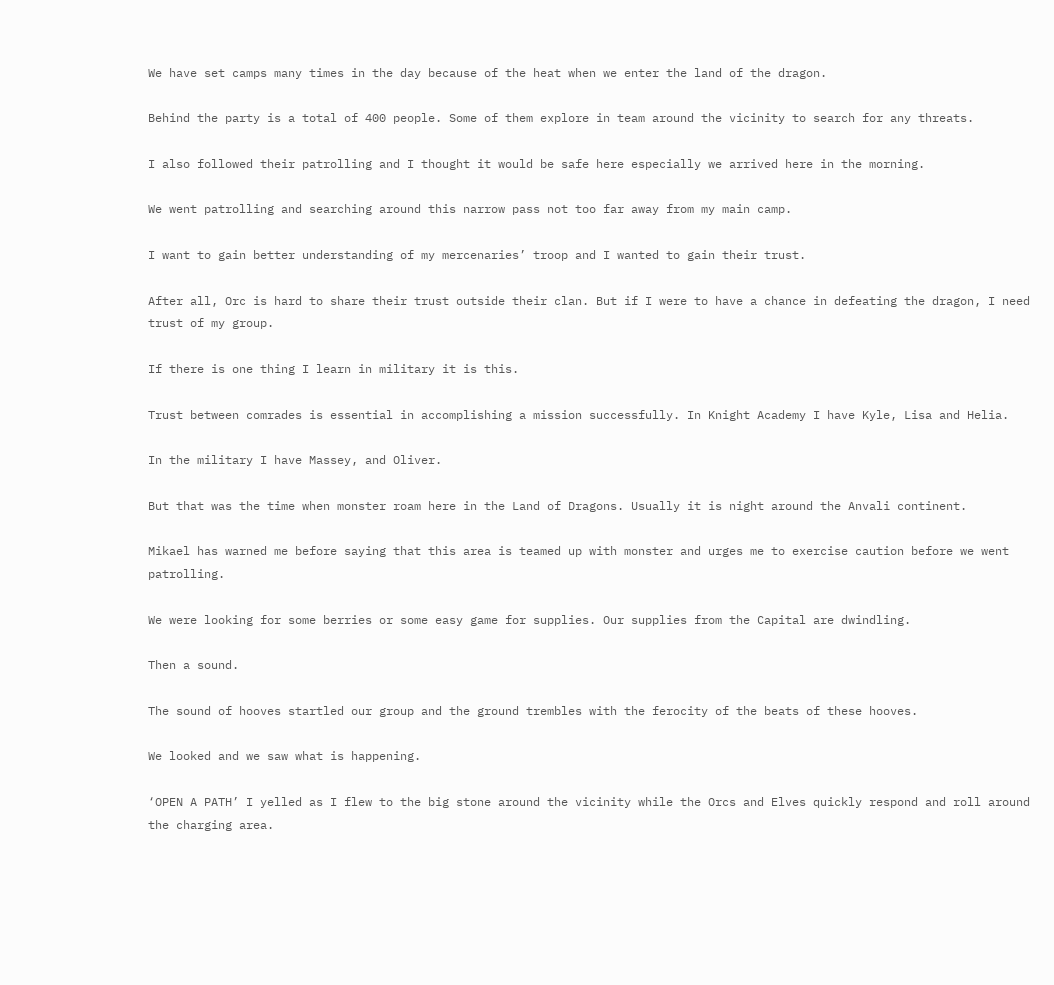We have set camps many times in the day because of the heat when we enter the land of the dragon.

Behind the party is a total of 400 people. Some of them explore in team around the vicinity to search for any threats.

I also followed their patrolling and I thought it would be safe here especially we arrived here in the morning.

We went patrolling and searching around this narrow pass not too far away from my main camp.

I want to gain better understanding of my mercenaries’ troop and I wanted to gain their trust.

After all, Orc is hard to share their trust outside their clan. But if I were to have a chance in defeating the dragon, I need trust of my group.

If there is one thing I learn in military it is this.

Trust between comrades is essential in accomplishing a mission successfully. In Knight Academy I have Kyle, Lisa and Helia.

In the military I have Massey, and Oliver.

But that was the time when monster roam here in the Land of Dragons. Usually it is night around the Anvali continent.

Mikael has warned me before saying that this area is teamed up with monster and urges me to exercise caution before we went patrolling.

We were looking for some berries or some easy game for supplies. Our supplies from the Capital are dwindling.

Then a sound.

The sound of hooves startled our group and the ground trembles with the ferocity of the beats of these hooves.

We looked and we saw what is happening.

‘OPEN A PATH’ I yelled as I flew to the big stone around the vicinity while the Orcs and Elves quickly respond and roll around the charging area.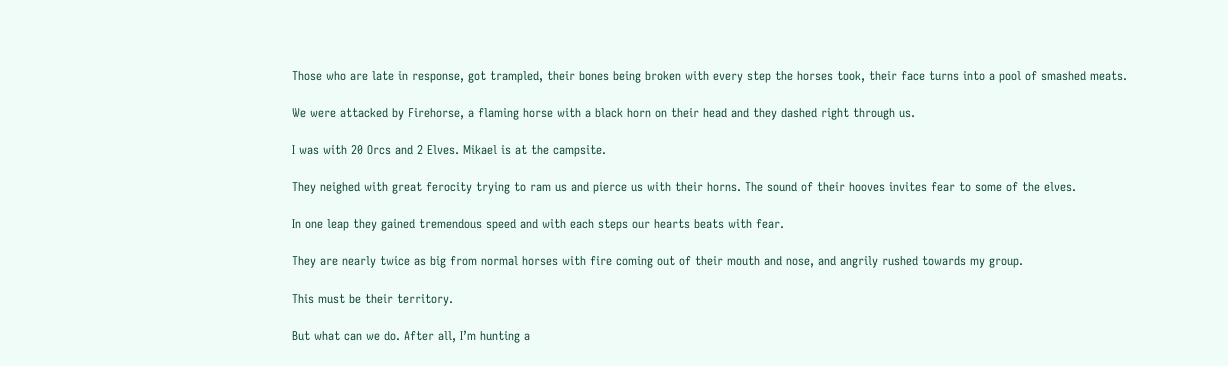Those who are late in response, got trampled, their bones being broken with every step the horses took, their face turns into a pool of smashed meats.

We were attacked by Firehorse, a flaming horse with a black horn on their head and they dashed right through us.

I was with 20 Orcs and 2 Elves. Mikael is at the campsite.

They neighed with great ferocity trying to ram us and pierce us with their horns. The sound of their hooves invites fear to some of the elves.

In one leap they gained tremendous speed and with each steps our hearts beats with fear.

They are nearly twice as big from normal horses with fire coming out of their mouth and nose, and angrily rushed towards my group.

This must be their territory.

But what can we do. After all, I’m hunting a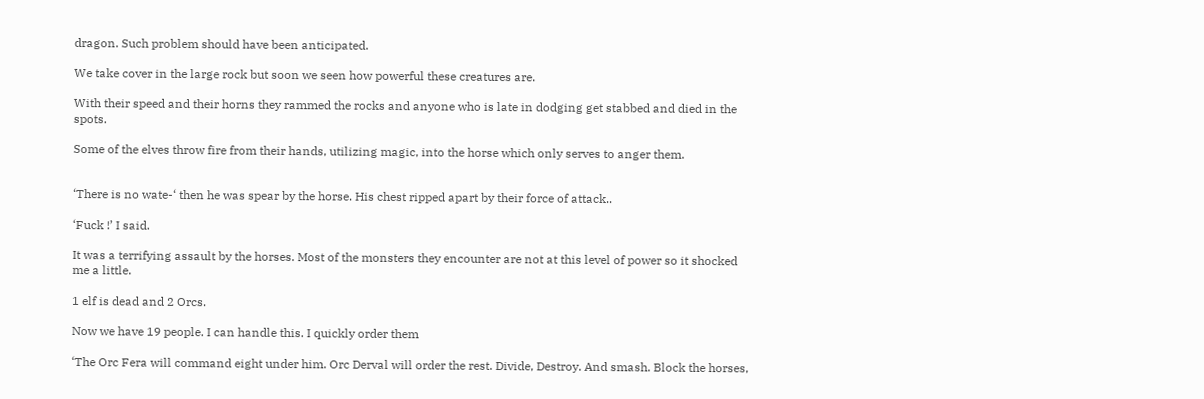dragon. Such problem should have been anticipated.

We take cover in the large rock but soon we seen how powerful these creatures are.

With their speed and their horns they rammed the rocks and anyone who is late in dodging get stabbed and died in the spots.

Some of the elves throw fire from their hands, utilizing magic, into the horse which only serves to anger them.


‘There is no wate-‘ then he was spear by the horse. His chest ripped apart by their force of attack..

‘Fuck !’ I said.

It was a terrifying assault by the horses. Most of the monsters they encounter are not at this level of power so it shocked me a little.

1 elf is dead and 2 Orcs.

Now we have 19 people. I can handle this. I quickly order them

‘The Orc Fera will command eight under him. Orc Derval will order the rest. Divide, Destroy. And smash. Block the horses,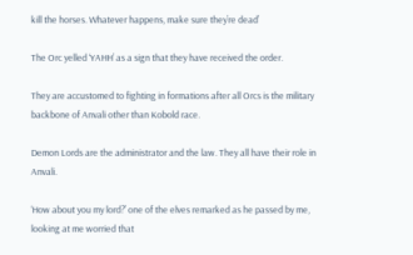kill the horses. Whatever happens, make sure they’re dead’

The Orc yelled ‘YAHH’ as a sign that they have received the order.

They are accustomed to fighting in formations after all Orcs is the military backbone of Anvali other than Kobold race.

Demon Lords are the administrator and the law. They all have their role in Anvali.

‘How about you my lord?’ one of the elves remarked as he passed by me, looking at me worried that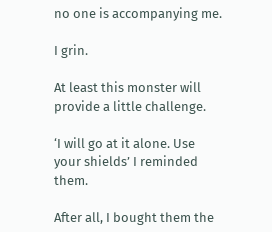no one is accompanying me.

I grin.

At least this monster will provide a little challenge.

‘I will go at it alone. Use your shields’ I reminded them.

After all, I bought them the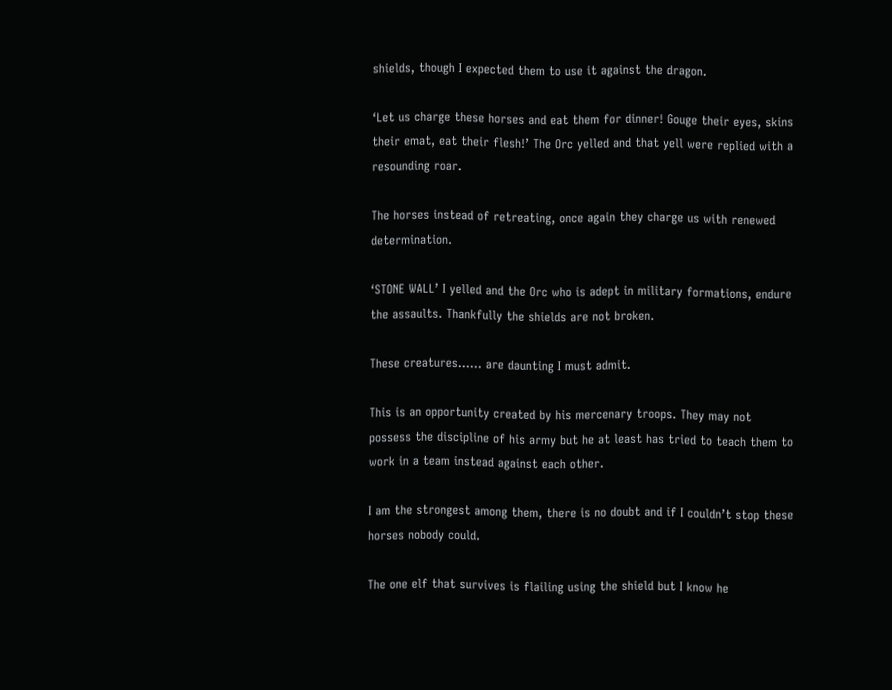shields, though I expected them to use it against the dragon.

‘Let us charge these horses and eat them for dinner! Gouge their eyes, skins their emat, eat their flesh!’ The Orc yelled and that yell were replied with a resounding roar.

The horses instead of retreating, once again they charge us with renewed determination.

‘STONE WALL’ I yelled and the Orc who is adept in military formations, endure the assaults. Thankfully the shields are not broken.

These creatures…… are daunting I must admit.

This is an opportunity created by his mercenary troops. They may not possess the discipline of his army but he at least has tried to teach them to work in a team instead against each other.

I am the strongest among them, there is no doubt and if I couldn’t stop these horses nobody could.

The one elf that survives is flailing using the shield but I know he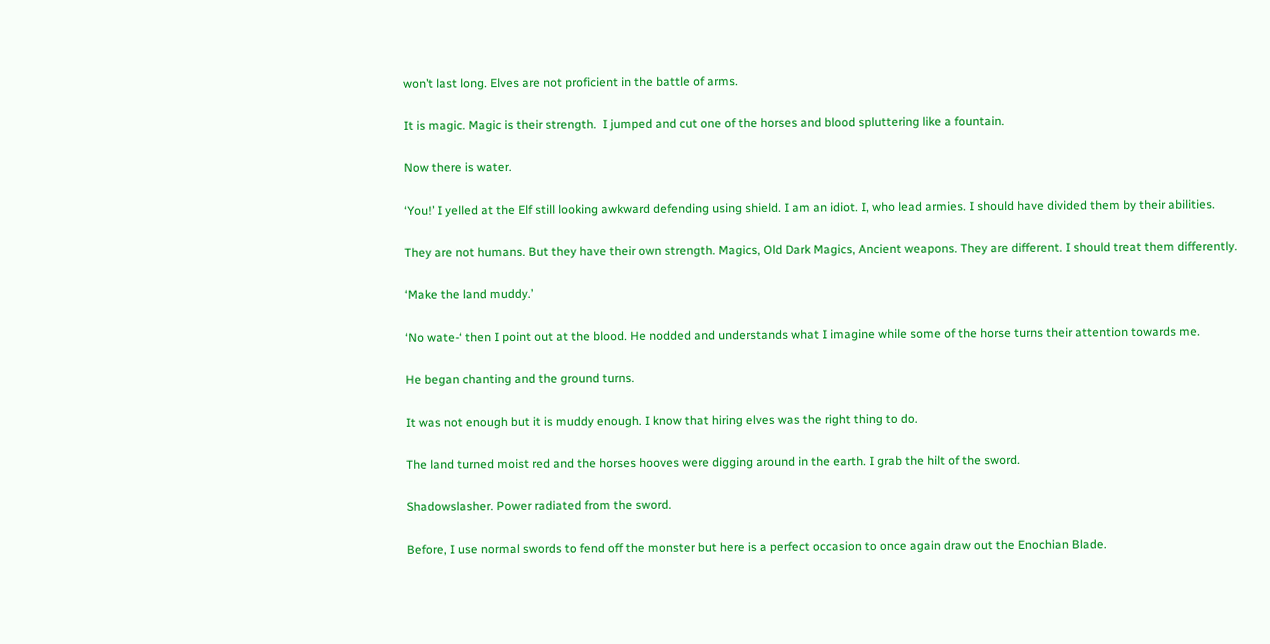won’t last long. Elves are not proficient in the battle of arms.

It is magic. Magic is their strength.  I jumped and cut one of the horses and blood spluttering like a fountain.

Now there is water.

‘You!’ I yelled at the Elf still looking awkward defending using shield. I am an idiot. I, who lead armies. I should have divided them by their abilities.

They are not humans. But they have their own strength. Magics, Old Dark Magics, Ancient weapons. They are different. I should treat them differently.

‘Make the land muddy.’

‘No wate-‘ then I point out at the blood. He nodded and understands what I imagine while some of the horse turns their attention towards me.

He began chanting and the ground turns.

It was not enough but it is muddy enough. I know that hiring elves was the right thing to do.

The land turned moist red and the horses hooves were digging around in the earth. I grab the hilt of the sword.

Shadowslasher. Power radiated from the sword.

Before, I use normal swords to fend off the monster but here is a perfect occasion to once again draw out the Enochian Blade.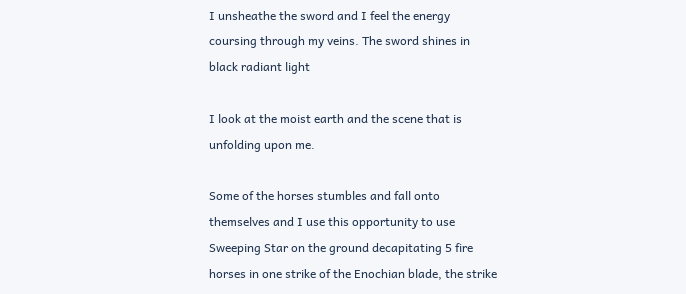I unsheathe the sword and I feel the energy coursing through my veins. The sword shines in black radiant light

I look at the moist earth and the scene that is unfolding upon me.

Some of the horses stumbles and fall onto themselves and I use this opportunity to use Sweeping Star on the ground decapitating 5 fire horses in one strike of the Enochian blade, the strike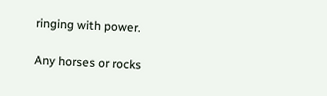ringing with power.

Any horses or rocks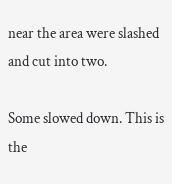near the area were slashed and cut into two.

Some slowed down. This is the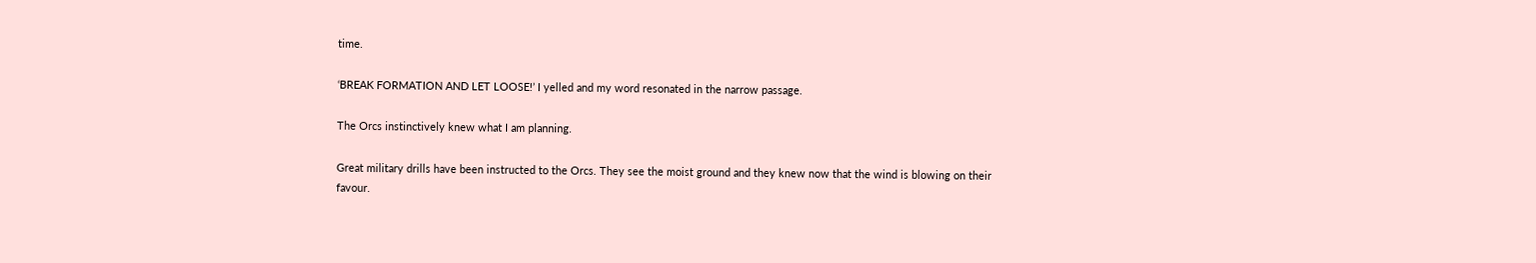time.

‘BREAK FORMATION AND LET LOOSE!’ I yelled and my word resonated in the narrow passage.

The Orcs instinctively knew what I am planning.

Great military drills have been instructed to the Orcs. They see the moist ground and they knew now that the wind is blowing on their favour.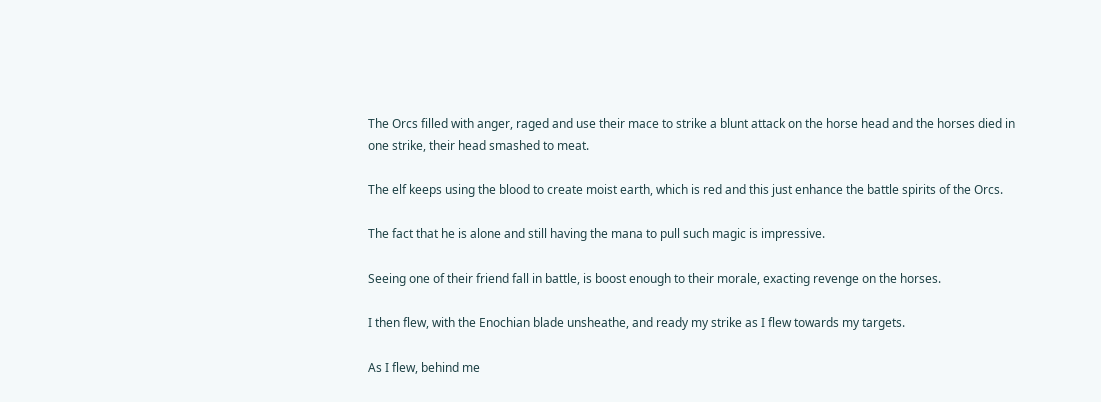The Orcs filled with anger, raged and use their mace to strike a blunt attack on the horse head and the horses died in one strike, their head smashed to meat.

The elf keeps using the blood to create moist earth, which is red and this just enhance the battle spirits of the Orcs.

The fact that he is alone and still having the mana to pull such magic is impressive.

Seeing one of their friend fall in battle, is boost enough to their morale, exacting revenge on the horses.

I then flew, with the Enochian blade unsheathe, and ready my strike as I flew towards my targets.

As I flew, behind me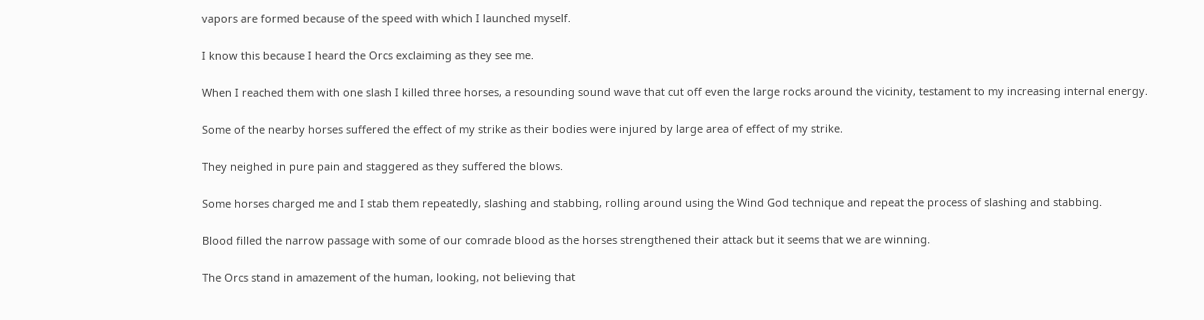vapors are formed because of the speed with which I launched myself.

I know this because I heard the Orcs exclaiming as they see me.

When I reached them with one slash I killed three horses, a resounding sound wave that cut off even the large rocks around the vicinity, testament to my increasing internal energy.

Some of the nearby horses suffered the effect of my strike as their bodies were injured by large area of effect of my strike.

They neighed in pure pain and staggered as they suffered the blows.

Some horses charged me and I stab them repeatedly, slashing and stabbing, rolling around using the Wind God technique and repeat the process of slashing and stabbing.

Blood filled the narrow passage with some of our comrade blood as the horses strengthened their attack but it seems that we are winning.

The Orcs stand in amazement of the human, looking, not believing that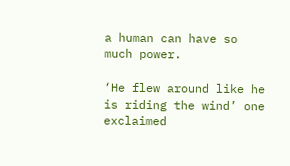a human can have so much power.

‘He flew around like he is riding the wind’ one exclaimed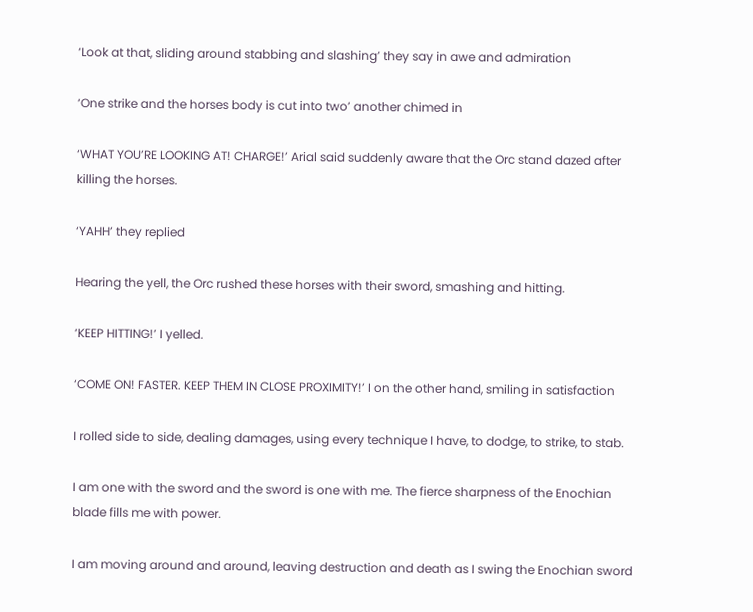‘Look at that, sliding around stabbing and slashing’ they say in awe and admiration

‘One strike and the horses body is cut into two’ another chimed in

‘WHAT YOU’RE LOOKING AT! CHARGE!’ Arial said suddenly aware that the Orc stand dazed after killing the horses.

‘YAHH’ they replied

Hearing the yell, the Orc rushed these horses with their sword, smashing and hitting.

‘KEEP HITTING!’ I yelled.

‘COME ON! FASTER. KEEP THEM IN CLOSE PROXIMITY!’ I on the other hand, smiling in satisfaction

I rolled side to side, dealing damages, using every technique I have, to dodge, to strike, to stab.

I am one with the sword and the sword is one with me. The fierce sharpness of the Enochian blade fills me with power.

I am moving around and around, leaving destruction and death as I swing the Enochian sword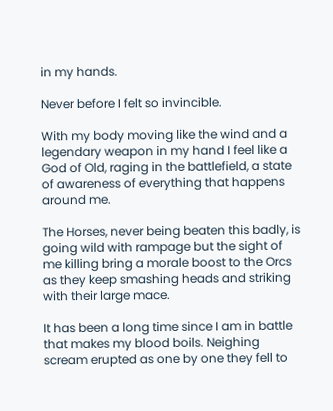in my hands.

Never before I felt so invincible.

With my body moving like the wind and a legendary weapon in my hand I feel like a God of Old, raging in the battlefield, a state of awareness of everything that happens around me.

The Horses, never being beaten this badly, is going wild with rampage but the sight of me killing bring a morale boost to the Orcs as they keep smashing heads and striking with their large mace.

It has been a long time since I am in battle that makes my blood boils. Neighing scream erupted as one by one they fell to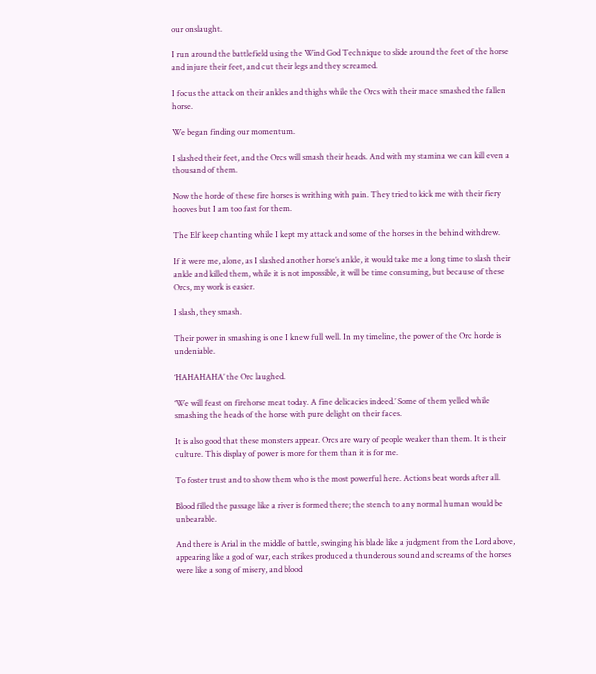our onslaught.

I run around the battlefield using the Wind God Technique to slide around the feet of the horse and injure their feet, and cut their legs and they screamed.

I focus the attack on their ankles and thighs while the Orcs with their mace smashed the fallen horse.

We began finding our momentum.

I slashed their feet, and the Orcs will smash their heads. And with my stamina we can kill even a thousand of them.

Now the horde of these fire horses is writhing with pain. They tried to kick me with their fiery hooves but I am too fast for them.

The Elf keep chanting while I kept my attack and some of the horses in the behind withdrew.

If it were me, alone, as I slashed another horse’s ankle, it would take me a long time to slash their ankle and killed them, while it is not impossible, it will be time consuming, but because of these Orcs, my work is easier.

I slash, they smash.

Their power in smashing is one I knew full well. In my timeline, the power of the Orc horde is undeniable.

‘HAHAHAHA’ the Orc laughed.

‘We will feast on firehorse meat today. A fine delicacies indeed.’ Some of them yelled while smashing the heads of the horse with pure delight on their faces.

It is also good that these monsters appear. Orcs are wary of people weaker than them. It is their culture. This display of power is more for them than it is for me.

To foster trust and to show them who is the most powerful here. Actions beat words after all.

Blood filled the passage like a river is formed there; the stench to any normal human would be unbearable.

And there is Arial in the middle of battle, swinging his blade like a judgment from the Lord above, appearing like a god of war, each strikes produced a thunderous sound and screams of the horses were like a song of misery, and blood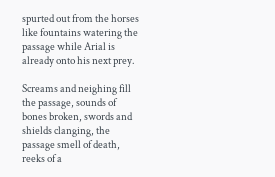spurted out from the horses like fountains watering the passage while Arial is already onto his next prey.

Screams and neighing fill the passage, sounds of bones broken, swords and shields clanging, the passage smell of death, reeks of a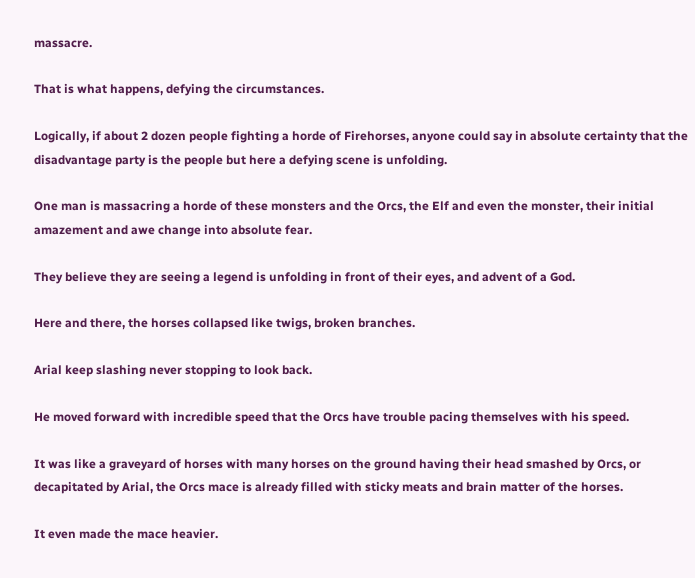massacre.

That is what happens, defying the circumstances.

Logically, if about 2 dozen people fighting a horde of Firehorses, anyone could say in absolute certainty that the disadvantage party is the people but here a defying scene is unfolding.

One man is massacring a horde of these monsters and the Orcs, the Elf and even the monster, their initial amazement and awe change into absolute fear.

They believe they are seeing a legend is unfolding in front of their eyes, and advent of a God.

Here and there, the horses collapsed like twigs, broken branches.

Arial keep slashing never stopping to look back.

He moved forward with incredible speed that the Orcs have trouble pacing themselves with his speed.

It was like a graveyard of horses with many horses on the ground having their head smashed by Orcs, or decapitated by Arial, the Orcs mace is already filled with sticky meats and brain matter of the horses.

It even made the mace heavier.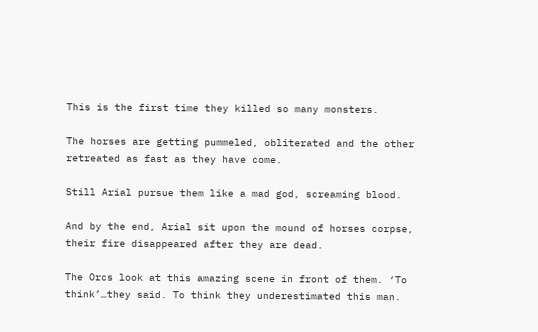This is the first time they killed so many monsters.

The horses are getting pummeled, obliterated and the other retreated as fast as they have come.

Still Arial pursue them like a mad god, screaming blood.

And by the end, Arial sit upon the mound of horses corpse, their fire disappeared after they are dead.

The Orcs look at this amazing scene in front of them. ‘To think’…they said. To think they underestimated this man.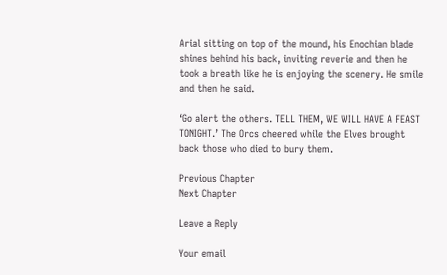Arial sitting on top of the mound, his Enochian blade shines behind his back, inviting reverie and then he took a breath like he is enjoying the scenery. He smile and then he said.

‘Go alert the others. TELL THEM, WE WILL HAVE A FEAST TONIGHT.’ The Orcs cheered while the Elves brought back those who died to bury them.

Previous Chapter
Next Chapter

Leave a Reply

Your email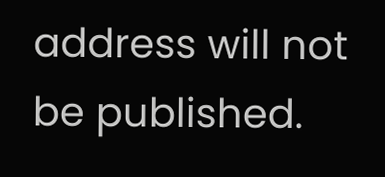address will not be published.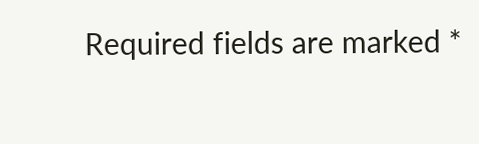Required fields are marked *